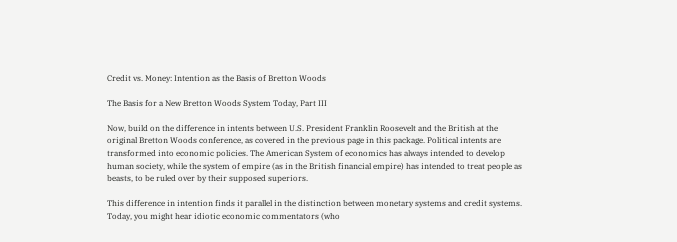Credit vs. Money: Intention as the Basis of Bretton Woods

The Basis for a New Bretton Woods System Today, Part III

Now, build on the difference in intents between U.S. President Franklin Roosevelt and the British at the original Bretton Woods conference, as covered in the previous page in this package. Political intents are transformed into economic policies. The American System of economics has always intended to develop human society, while the system of empire (as in the British financial empire) has intended to treat people as beasts, to be ruled over by their supposed superiors.

This difference in intention finds it parallel in the distinction between monetary systems and credit systems. Today, you might hear idiotic economic commentators (who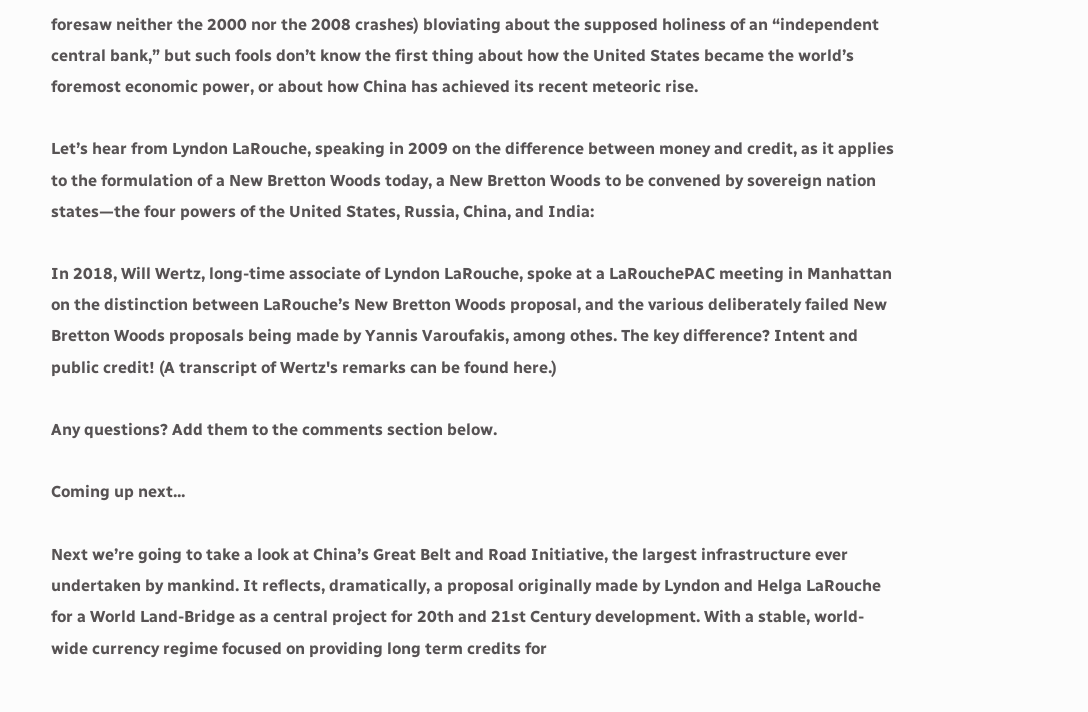foresaw neither the 2000 nor the 2008 crashes) bloviating about the supposed holiness of an “independent central bank,” but such fools don’t know the first thing about how the United States became the world’s foremost economic power, or about how China has achieved its recent meteoric rise.

Let’s hear from Lyndon LaRouche, speaking in 2009 on the difference between money and credit, as it applies to the formulation of a New Bretton Woods today, a New Bretton Woods to be convened by sovereign nation states—the four powers of the United States, Russia, China, and India:

In 2018, Will Wertz, long-time associate of Lyndon LaRouche, spoke at a LaRouchePAC meeting in Manhattan on the distinction between LaRouche’s New Bretton Woods proposal, and the various deliberately failed New Bretton Woods proposals being made by Yannis Varoufakis, among othes. The key difference? Intent and public credit! (A transcript of Wertz's remarks can be found here.)

Any questions? Add them to the comments section below.

Coming up next...

Next we’re going to take a look at China’s Great Belt and Road Initiative, the largest infrastructure ever undertaken by mankind. It reflects, dramatically, a proposal originally made by Lyndon and Helga LaRouche for a World Land-Bridge as a central project for 20th and 21st Century development. With a stable, world-wide currency regime focused on providing long term credits for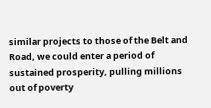similar projects to those of the Belt and Road, we could enter a period of sustained prosperity, pulling millions out of poverty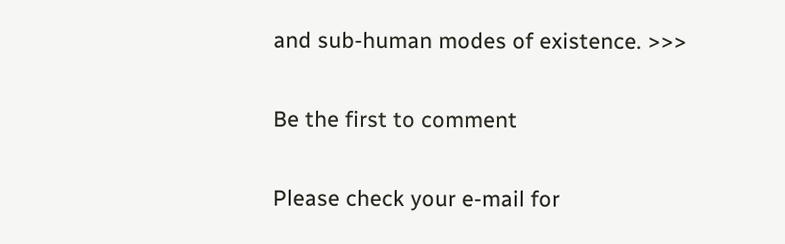and sub-human modes of existence. >>>

Be the first to comment

Please check your e-mail for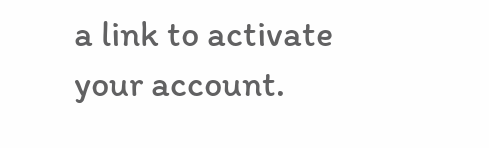a link to activate your account.